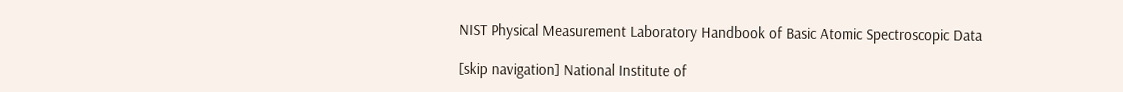NIST Physical Measurement Laboratory Handbook of Basic Atomic Spectroscopic Data

[skip navigation] National Institute of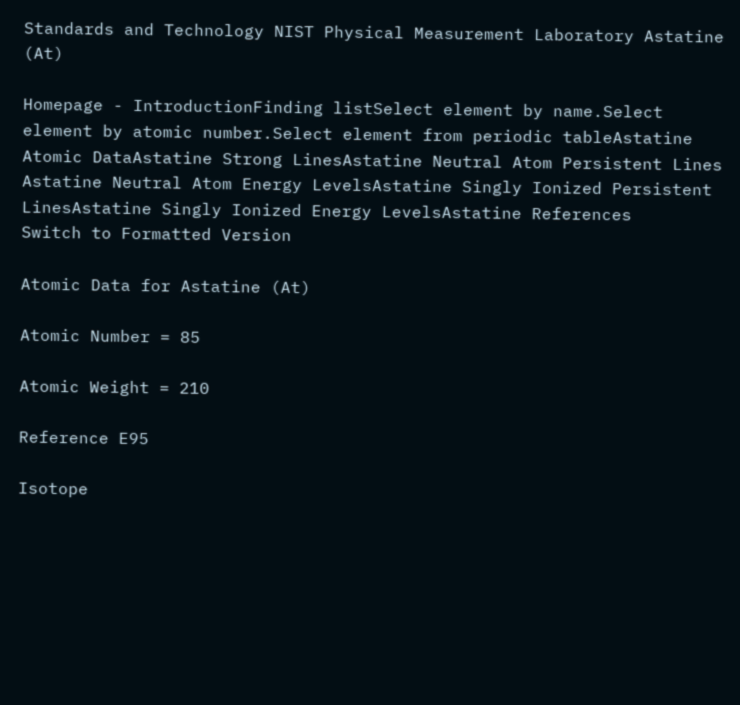Standards and Technology NIST Physical Measurement Laboratory Astatine (At)

Homepage - IntroductionFinding listSelect element by name.Select element by atomic number.Select element from periodic tableAstatine Atomic DataAstatine Strong LinesAstatine Neutral Atom Persistent Lines Astatine Neutral Atom Energy LevelsAstatine Singly Ionized Persistent LinesAstatine Singly Ionized Energy LevelsAstatine References
Switch to Formatted Version

Atomic Data for Astatine (At)

Atomic Number = 85

Atomic Weight = 210

Reference E95

Isotope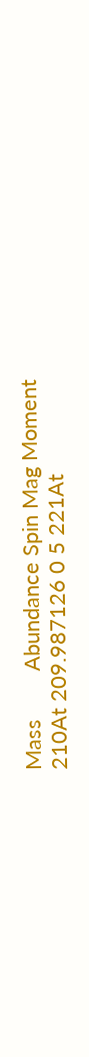Mass        Abundance Spin Mag Moment
210At 209.987126 0 5 221At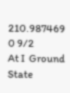210.987469 0 9/2
At I  Ground State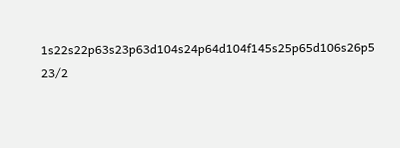1s22s22p63s23p63d104s24p64d104f145s25p65d106s26p5  23/2